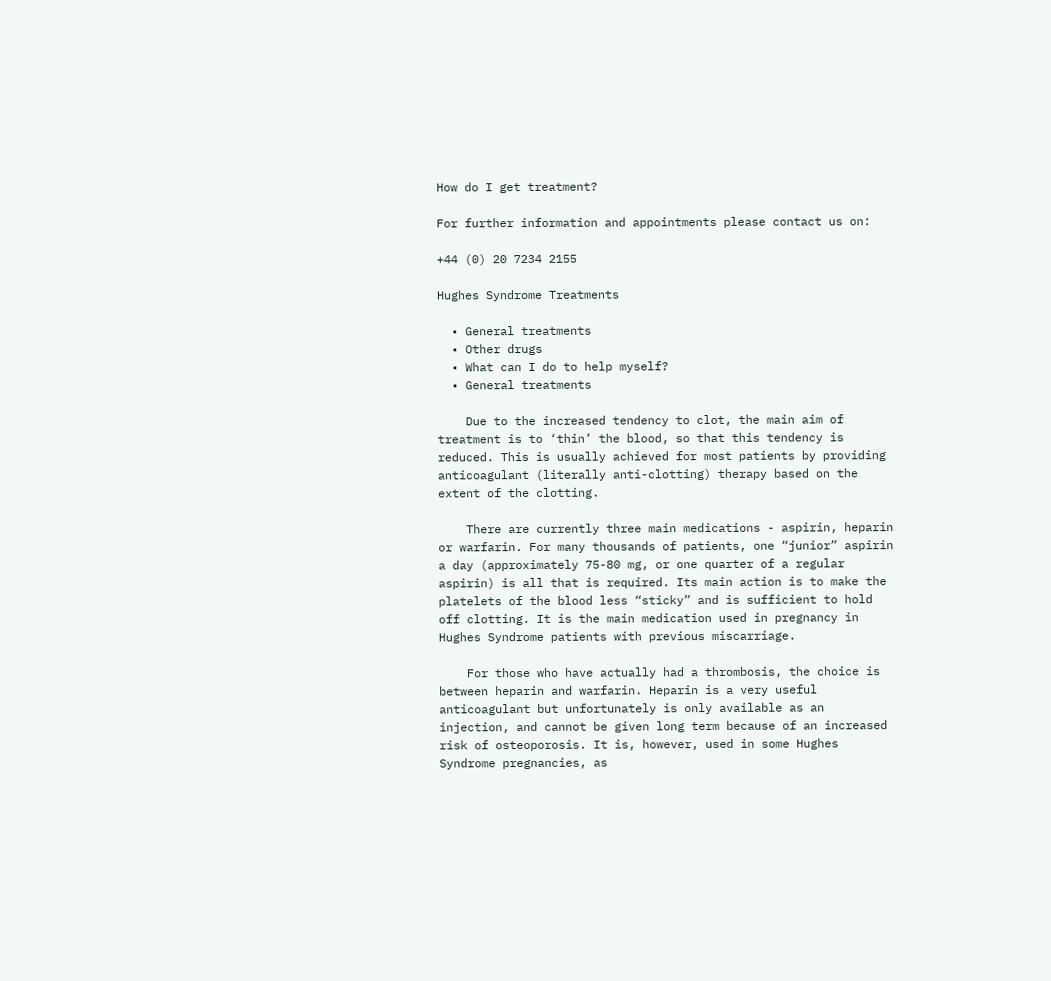How do I get treatment?

For further information and appointments please contact us on:

+44 (0) 20 7234 2155

Hughes Syndrome Treatments

  • General treatments
  • Other drugs
  • What can I do to help myself?
  • General treatments

    Due to the increased tendency to clot, the main aim of treatment is to ‘thin’ the blood, so that this tendency is reduced. This is usually achieved for most patients by providing anticoagulant (literally anti-clotting) therapy based on the extent of the clotting.

    There are currently three main medications - aspirin, heparin or warfarin. For many thousands of patients, one “junior” aspirin a day (approximately 75-80 mg, or one quarter of a regular aspirin) is all that is required. Its main action is to make the platelets of the blood less “sticky” and is sufficient to hold off clotting. It is the main medication used in pregnancy in Hughes Syndrome patients with previous miscarriage.

    For those who have actually had a thrombosis, the choice is between heparin and warfarin. Heparin is a very useful anticoagulant but unfortunately is only available as an injection, and cannot be given long term because of an increased risk of osteoporosis. It is, however, used in some Hughes Syndrome pregnancies, as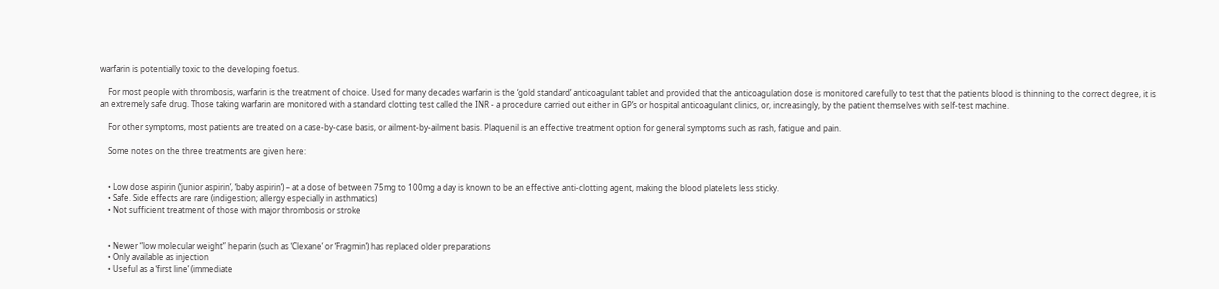warfarin is potentially toxic to the developing foetus.

    For most people with thrombosis, warfarin is the treatment of choice. Used for many decades warfarin is the ‘gold standard’ anticoagulant tablet and provided that the anticoagulation dose is monitored carefully to test that the patients blood is thinning to the correct degree, it is an extremely safe drug. Those taking warfarin are monitored with a standard clotting test called the INR - a procedure carried out either in GP’s or hospital anticoagulant clinics, or, increasingly, by the patient themselves with self-test machine.

    For other symptoms, most patients are treated on a case-by-case basis, or ailment-by-ailment basis. Plaquenil is an effective treatment option for general symptoms such as rash, fatigue and pain.

    Some notes on the three treatments are given here:


    • Low dose aspirin (‘junior aspirin’, ‘baby aspirin’) – at a dose of between 75mg to 100mg a day is known to be an effective anti-clotting agent, making the blood platelets less sticky.
    • Safe. Side effects are rare (indigestion; allergy especially in asthmatics)
    • Not sufficient treatment of those with major thrombosis or stroke


    • Newer “low molecular weight” heparin (such as ‘Clexane’ or ‘Fragmin’) has replaced older preparations
    • Only available as injection
    • Useful as a ‘first line’ (immediate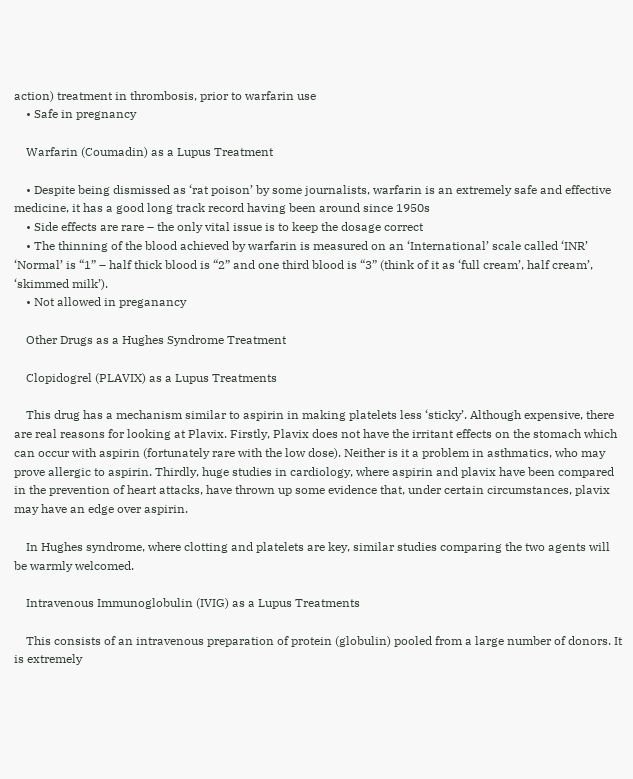action) treatment in thrombosis, prior to warfarin use
    • Safe in pregnancy

    Warfarin (Coumadin) as a Lupus Treatment

    • Despite being dismissed as ‘rat poison’ by some journalists, warfarin is an extremely safe and effective medicine, it has a good long track record having been around since 1950s
    • Side effects are rare – the only vital issue is to keep the dosage correct
    • The thinning of the blood achieved by warfarin is measured on an ‘International’ scale called ‘INR’ ‘Normal’ is “1” – half thick blood is “2” and one third blood is “3” (think of it as ‘full cream’, half cream’, ‘skimmed milk’).
    • Not allowed in preganancy

    Other Drugs as a Hughes Syndrome Treatment

    Clopidogrel (PLAVIX) as a Lupus Treatments

    This drug has a mechanism similar to aspirin in making platelets less ‘sticky’. Although expensive, there are real reasons for looking at Plavix. Firstly, Plavix does not have the irritant effects on the stomach which can occur with aspirin (fortunately rare with the low dose). Neither is it a problem in asthmatics, who may prove allergic to aspirin. Thirdly, huge studies in cardiology, where aspirin and plavix have been compared in the prevention of heart attacks, have thrown up some evidence that, under certain circumstances, plavix may have an edge over aspirin.

    In Hughes syndrome, where clotting and platelets are key, similar studies comparing the two agents will be warmly welcomed.

    Intravenous Immunoglobulin (IVIG) as a Lupus Treatments

    This consists of an intravenous preparation of protein (globulin) pooled from a large number of donors. It is extremely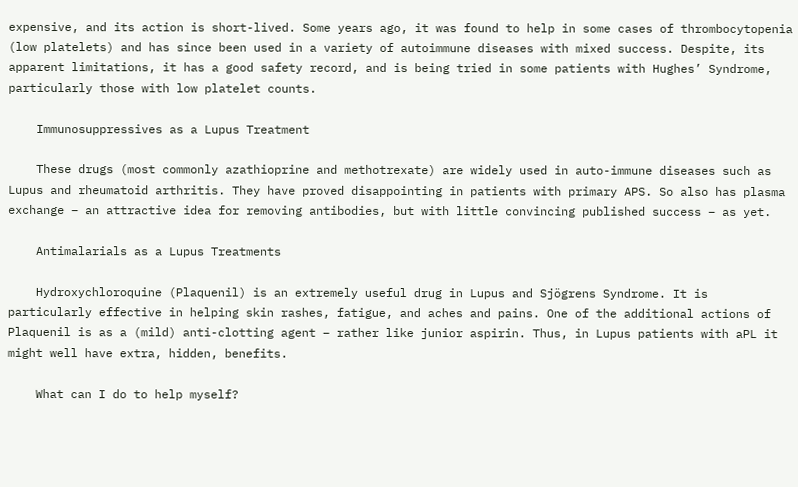expensive, and its action is short-lived. Some years ago, it was found to help in some cases of thrombocytopenia (low platelets) and has since been used in a variety of autoimmune diseases with mixed success. Despite, its apparent limitations, it has a good safety record, and is being tried in some patients with Hughes’ Syndrome, particularly those with low platelet counts.

    Immunosuppressives as a Lupus Treatment

    These drugs (most commonly azathioprine and methotrexate) are widely used in auto-immune diseases such as Lupus and rheumatoid arthritis. They have proved disappointing in patients with primary APS. So also has plasma exchange – an attractive idea for removing antibodies, but with little convincing published success – as yet.

    Antimalarials as a Lupus Treatments

    Hydroxychloroquine (Plaquenil) is an extremely useful drug in Lupus and Sjögrens Syndrome. It is particularly effective in helping skin rashes, fatigue, and aches and pains. One of the additional actions of Plaquenil is as a (mild) anti-clotting agent – rather like junior aspirin. Thus, in Lupus patients with aPL it might well have extra, hidden, benefits.

    What can I do to help myself?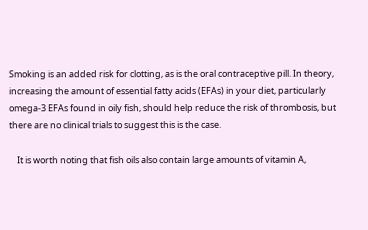Smoking is an added risk for clotting, as is the oral contraceptive pill. In theory, increasing the amount of essential fatty acids (EFAs) in your diet, particularly omega-3 EFAs found in oily fish, should help reduce the risk of thrombosis, but there are no clinical trials to suggest this is the case.

    It is worth noting that fish oils also contain large amounts of vitamin A,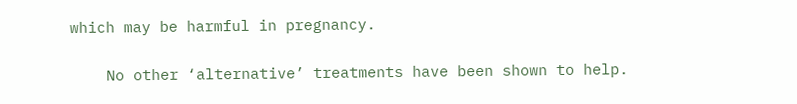which may be harmful in pregnancy.

    No other ‘alternative’ treatments have been shown to help.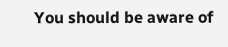You should be aware of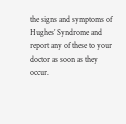the signs and symptoms of Hughes’ Syndrome and report any of these to your doctor as soon as they occur.